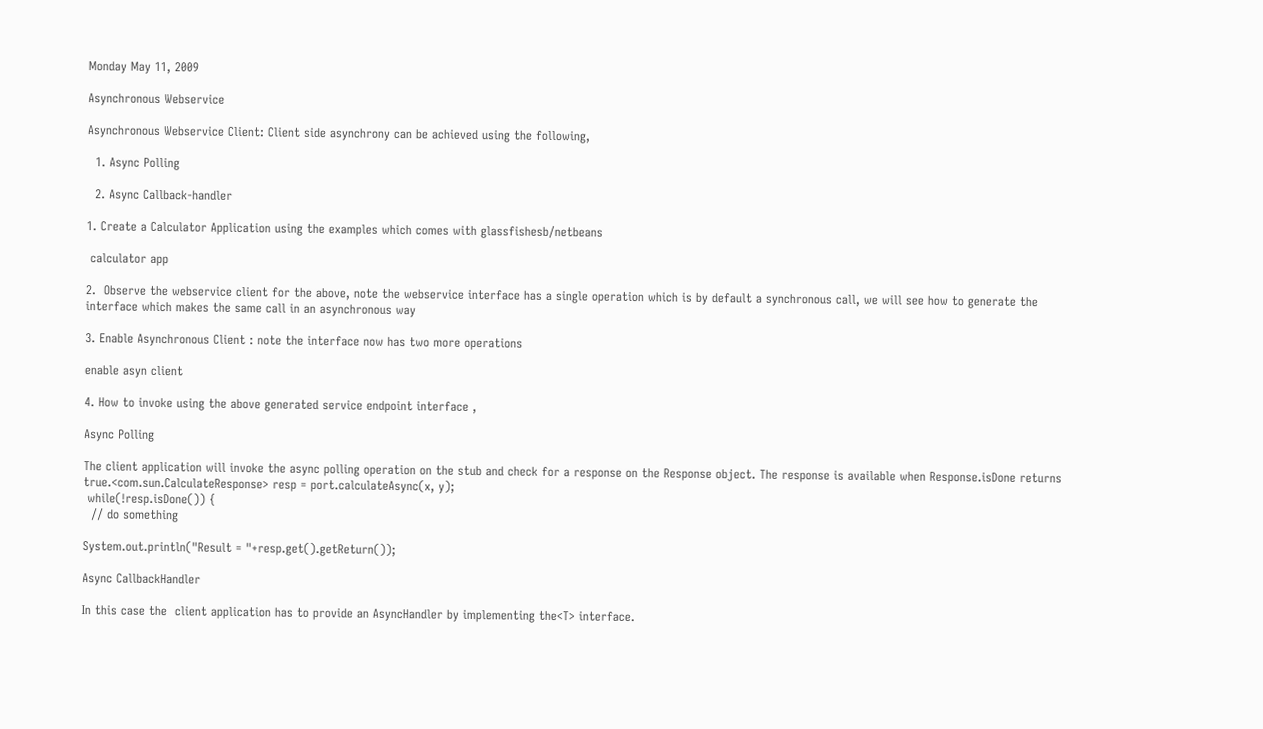Monday May 11, 2009

Asynchronous Webservice

Asynchronous Webservice Client: Client side asynchrony can be achieved using the following,

  1. Async Polling

  2. Async Callback-handler

1. Create a Calculator Application using the examples which comes with glassfishesb/netbeans

 calculator app

2.  Observe the webservice client for the above, note the webservice interface has a single operation which is by default a synchronous call, we will see how to generate the interface which makes the same call in an asynchronous way

3. Enable Asynchronous Client : note the interface now has two more operations

enable asyn client

4. How to invoke using the above generated service endpoint interface ,

Async Polling

The client application will invoke the async polling operation on the stub and check for a response on the Response object. The response is available when Response.isDone returns true.<com.sun.CalculateResponse> resp = port.calculateAsync(x, y);
 while(!resp.isDone()) {
  // do something

System.out.println("Result = "+resp.get().getReturn());

Async CallbackHandler

In this case the  client application has to provide an AsyncHandler by implementing the<T> interface.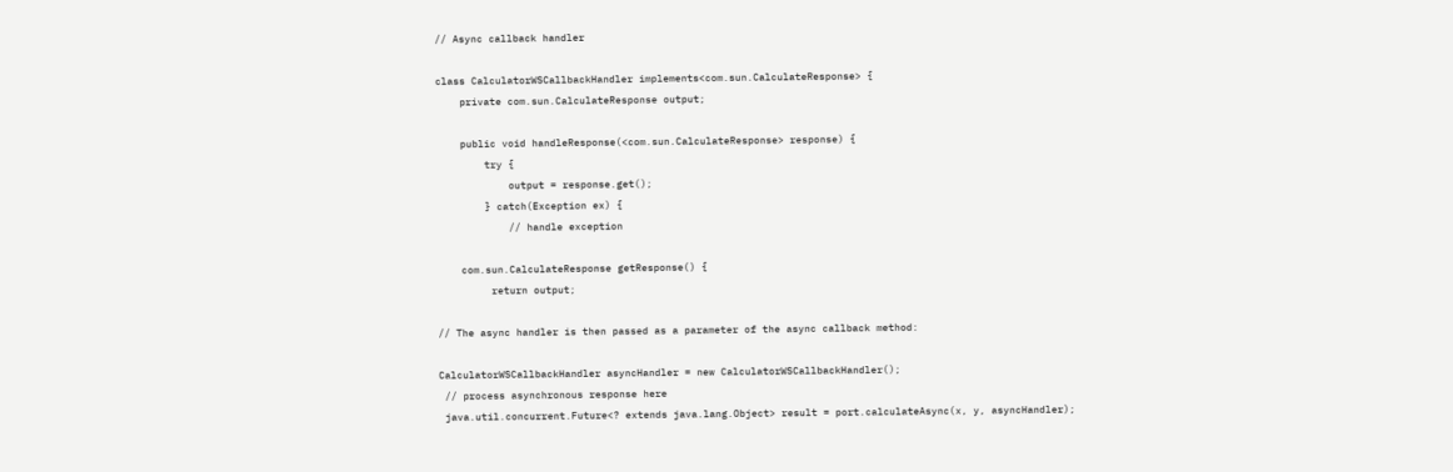// Async callback handler

class CalculatorWSCallbackHandler implements<com.sun.CalculateResponse> {
    private com.sun.CalculateResponse output;

    public void handleResponse(<com.sun.CalculateResponse> response) {
        try {
            output = response.get();
        } catch(Exception ex) {
            // handle exception

    com.sun.CalculateResponse getResponse() {
         return output;

// The async handler is then passed as a parameter of the async callback method:

CalculatorWSCallbackHandler asyncHandler = new CalculatorWSCallbackHandler();
 // process asynchronous response here
 java.util.concurrent.Future<? extends java.lang.Object> result = port.calculateAsync(x, y, asyncHandler);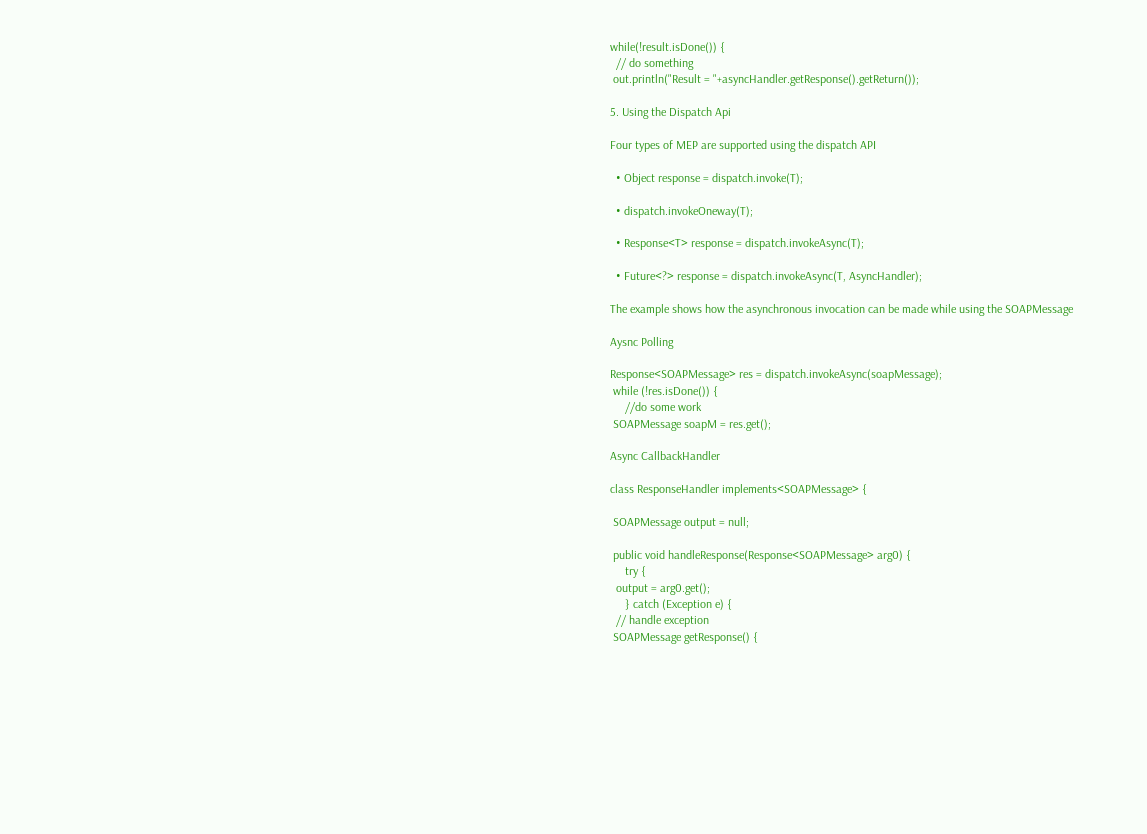while(!result.isDone()) {
  // do something
 out.println("Result = "+asyncHandler.getResponse().getReturn());

5. Using the Dispatch Api

Four types of MEP are supported using the dispatch API

  • Object response = dispatch.invoke(T);

  • dispatch.invokeOneway(T);

  • Response<T> response = dispatch.invokeAsync(T);

  • Future<?> response = dispatch.invokeAsync(T, AsyncHandler);

The example shows how the asynchronous invocation can be made while using the SOAPMessage

Aysnc Polling

Response<SOAPMessage> res = dispatch.invokeAsync(soapMessage);
 while (!res.isDone()) {
     //do some work
 SOAPMessage soapM = res.get();

Async CallbackHandler

class ResponseHandler implements<SOAPMessage> {

 SOAPMessage output = null;

 public void handleResponse(Response<SOAPMessage> arg0) {
     try {
  output = arg0.get();
     } catch (Exception e) {
  // handle exception
 SOAPMessage getResponse() {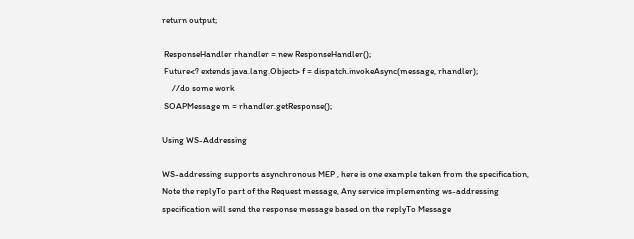return output;

 ResponseHandler rhandler = new ResponseHandler();
 Future<? extends java.lang.Object> f = dispatch.invokeAsync(message, rhandler);
     //do some work
 SOAPMessage m = rhandler.getResponse();

Using WS-Addressing

WS-addressing supports asynchronous MEP , here is one example taken from the specification, Note the replyTo part of the Request message, Any service implementing ws-addressing specification will send the response message based on the replyTo Message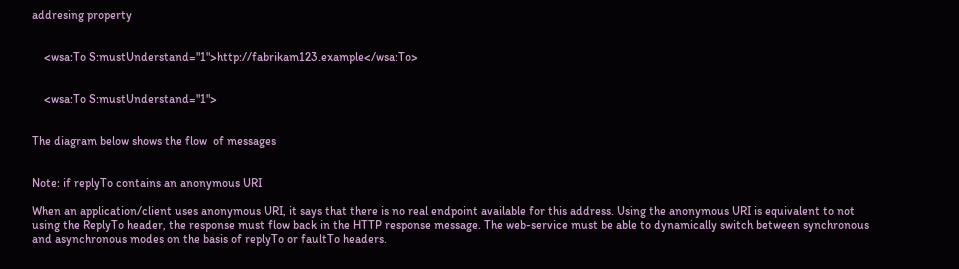addresing property


    <wsa:To S:mustUnderstand="1">http://fabrikam123.example</wsa:To>


    <wsa:To S:mustUnderstand="1">


The diagram below shows the flow  of messages


Note: if replyTo contains an anonymous URI

When an application/client uses anonymous URI, it says that there is no real endpoint available for this address. Using the anonymous URI is equivalent to not using the ReplyTo header, the response must flow back in the HTTP response message. The web-service must be able to dynamically switch between synchronous and asynchronous modes on the basis of replyTo or faultTo headers.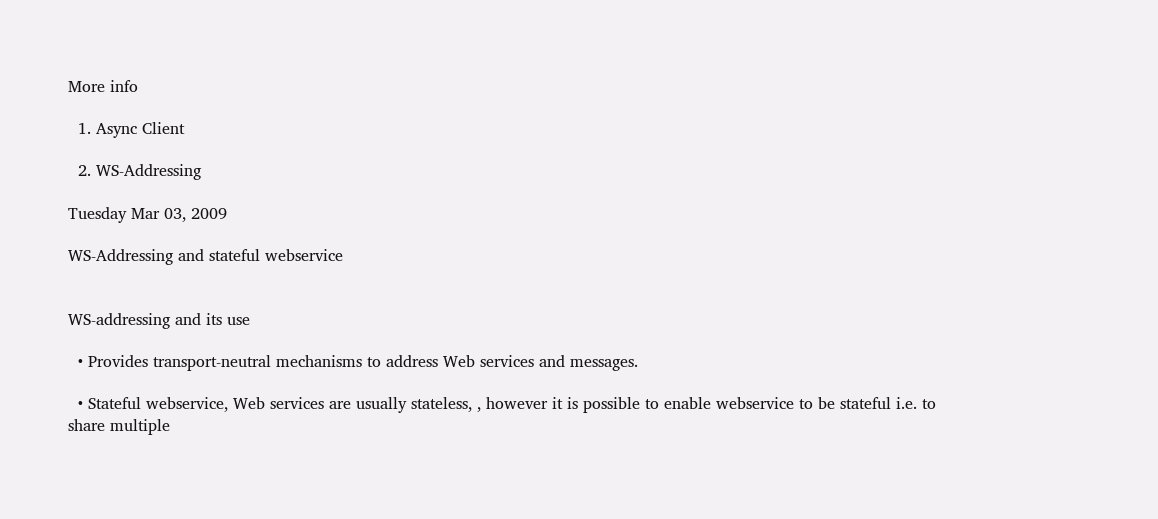More info

  1. Async Client

  2. WS-Addressing

Tuesday Mar 03, 2009

WS-Addressing and stateful webservice


WS-addressing and its use

  • Provides transport-neutral mechanisms to address Web services and messages.

  • Stateful webservice, Web services are usually stateless, , however it is possible to enable webservice to be stateful i.e. to share multiple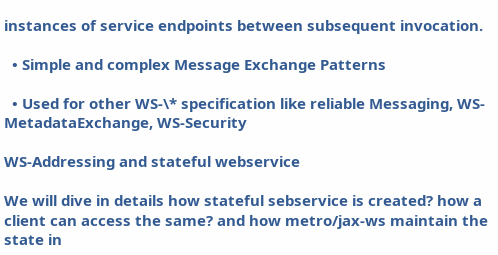instances of service endpoints between subsequent invocation.

  • Simple and complex Message Exchange Patterns

  • Used for other WS-\* specification like reliable Messaging, WS-MetadataExchange, WS-Security

WS-Addressing and stateful webservice

We will dive in details how stateful sebservice is created? how a client can access the same? and how metro/jax-ws maintain the state in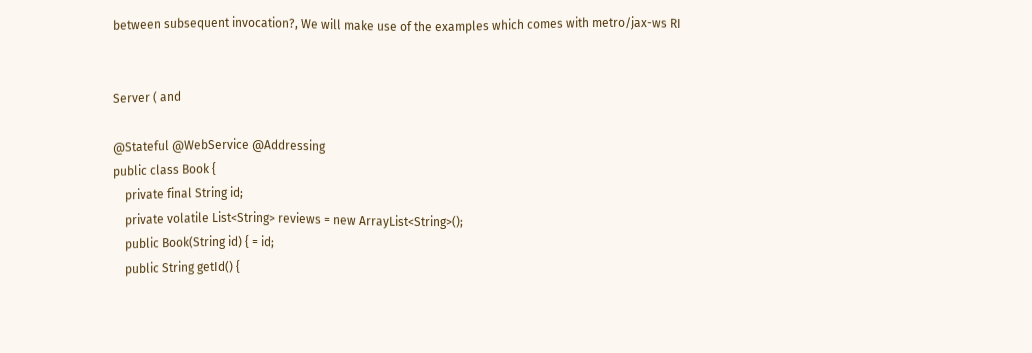between subsequent invocation?, We will make use of the examples which comes with metro/jax-ws RI


Server ( and

@Stateful @WebService @Addressing
public class Book {
    private final String id;
    private volatile List<String> reviews = new ArrayList<String>();
    public Book(String id) { = id;
    public String getId() {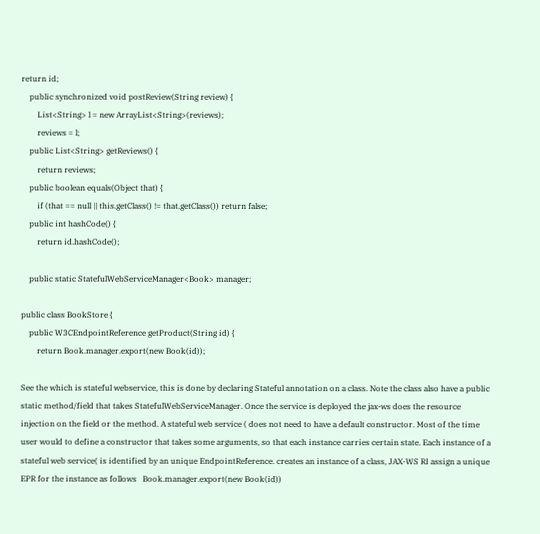return id;
    public synchronized void postReview(String review) {
        List<String> l = new ArrayList<String>(reviews);
        reviews = l;
    public List<String> getReviews() {
        return reviews;
    public boolean equals(Object that) {
        if (that == null || this.getClass() != that.getClass()) return false;
    public int hashCode() {
        return id.hashCode();

    public static StatefulWebServiceManager<Book> manager;

public class BookStore {
    public W3CEndpointReference getProduct(String id) {
        return Book.manager.export(new Book(id));

See the which is stateful webservice, this is done by declaring Stateful annotation on a class. Note the class also have a public static method/field that takes StatefulWebServiceManager. Once the service is deployed the jax-ws does the resource injection on the field or the method. A stateful web service ( does not need to have a default constructor. Most of the time user would to define a constructor that takes some arguments, so that each instance carries certain state. Each instance of a stateful web service( is identified by an unique EndpointReference. creates an instance of a class, JAX-WS RI assign a unique EPR for the instance as follows   Book.manager.export(new Book(id))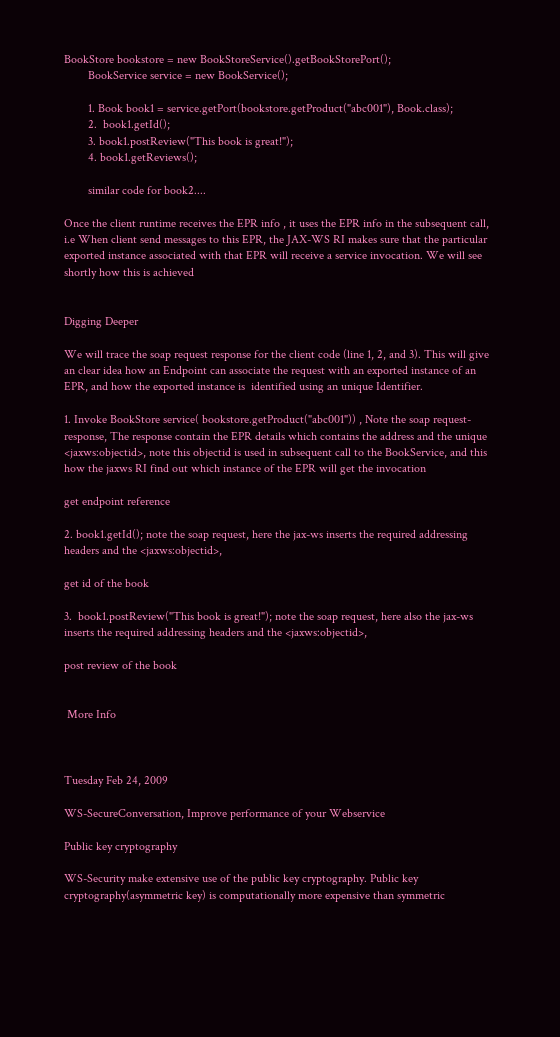BookStore bookstore = new BookStoreService().getBookStorePort();
        BookService service = new BookService();

        1. Book book1 = service.getPort(bookstore.getProduct("abc001"), Book.class);
        2.  book1.getId();
        3. book1.postReview("This book is great!");
        4. book1.getReviews();

        similar code for book2....

Once the client runtime receives the EPR info , it uses the EPR info in the subsequent call, i.e When client send messages to this EPR, the JAX-WS RI makes sure that the particular exported instance associated with that EPR will receive a service invocation. We will see shortly how this is achieved


Digging Deeper

We will trace the soap request response for the client code (line 1, 2, and 3). This will give an clear idea how an Endpoint can associate the request with an exported instance of an EPR, and how the exported instance is  identified using an unique Identifier.

1. Invoke BookStore service( bookstore.getProduct("abc001")) , Note the soap request-response, The response contain the EPR details which contains the address and the unique <jaxws:objectid>, note this objectid is used in subsequent call to the BookService, and this how the jaxws RI find out which instance of the EPR will get the invocation

get endpoint reference

2. book1.getId(); note the soap request, here the jax-ws inserts the required addressing headers and the <jaxws:objectid>,

get id of the book

3.  book1.postReview("This book is great!"); note the soap request, here also the jax-ws inserts the required addressing headers and the <jaxws:objectid>,

post review of the book


 More Info



Tuesday Feb 24, 2009

WS-SecureConversation, Improve performance of your Webservice

Public key cryptography

WS-Security make extensive use of the public key cryptography. Public key cryptography(asymmetric key) is computationally more expensive than symmetric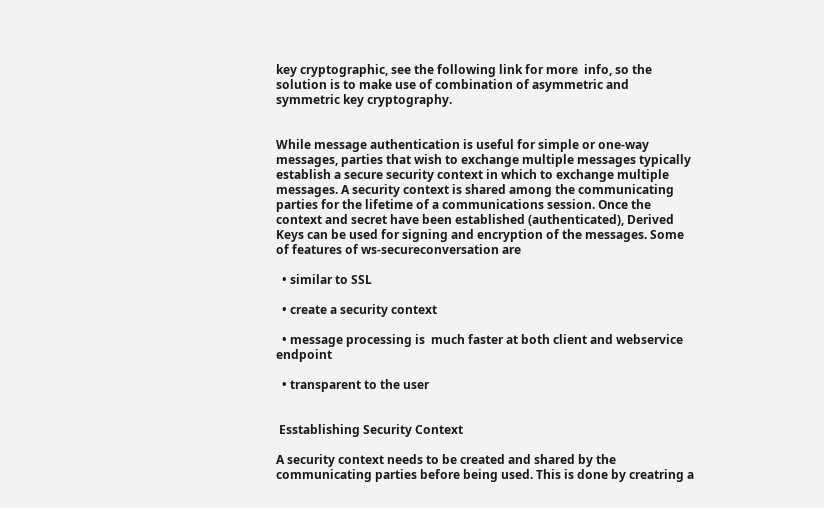key cryptographic, see the following link for more  info, so the solution is to make use of combination of asymmetric and symmetric key cryptography.


While message authentication is useful for simple or one-way messages, parties that wish to exchange multiple messages typically establish a secure security context in which to exchange multiple messages. A security context is shared among the communicating parties for the lifetime of a communications session. Once the context and secret have been established (authenticated), Derived Keys can be used for signing and encryption of the messages. Some of features of ws-secureconversation are

  • similar to SSL

  • create a security context

  • message processing is  much faster at both client and webservice endpoint

  • transparent to the user


 Esstablishing Security Context

A security context needs to be created and shared by the communicating parties before being used. This is done by creatring a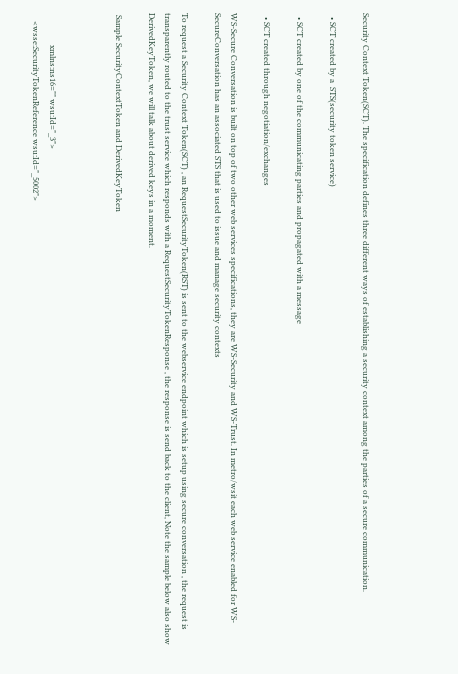Security Context Token(SCT). The specification defines three different ways of establishing a security context among the parties of a secure communication.

  • SCT created by a  STS(security token service)

  • SCT created by one of the communicating parties and propagated with a message

  • SCT created through negotiation/exchanges

WS-Secure Conversation is built on top of two other web services specifications, they are WS-Security and WS-Trust. In metro/wsit each web service enabled for WS-SecureConversation has an associated STS that is used to issue and manage security contexts

To request a Security Context Token(SCT) , an RequestSecurityToken(RST) is sent to the webservice endpoint which is setup using secure conversation , the request is transparently routed to the trust service which responds with a RequestSecurityTokenResponse , the response is send back to the client, Note the sample below also show DerivedKeyToken, we will talk about derived keys in a moment.

 Sample SecurityContextToken and DerivedKeyToken



                xmlns:ns16="" wsu:Id="_3">
    <wsse:SecurityTokenReference wsu:Id="_5002">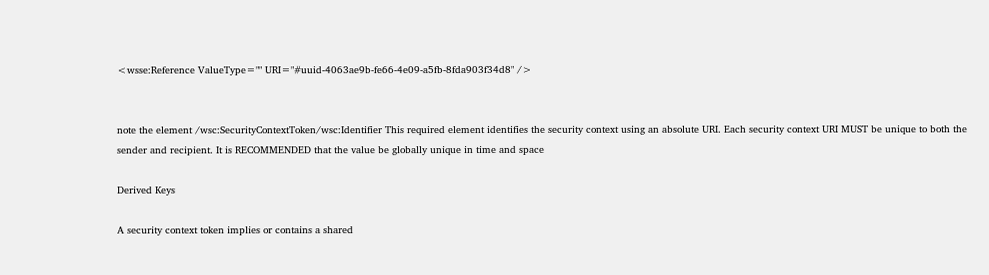<wsse:Reference ValueType="" URI="#uuid-4063ae9b-fe66-4e09-a5fb-8fda903f34d8" />


note the element /wsc:SecurityContextToken/wsc:Identifier This required element identifies the security context using an absolute URI. Each security context URI MUST be unique to both the sender and recipient. It is RECOMMENDED that the value be globally unique in time and space

Derived Keys

A security context token implies or contains a shared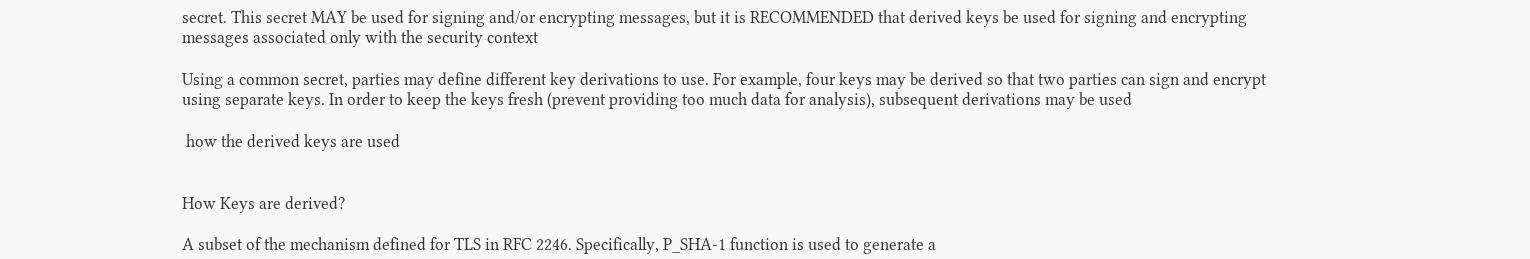secret. This secret MAY be used for signing and/or encrypting messages, but it is RECOMMENDED that derived keys be used for signing and encrypting messages associated only with the security context

Using a common secret, parties may define different key derivations to use. For example, four keys may be derived so that two parties can sign and encrypt using separate keys. In order to keep the keys fresh (prevent providing too much data for analysis), subsequent derivations may be used

 how the derived keys are used


How Keys are derived?

A subset of the mechanism defined for TLS in RFC 2246. Specifically, P_SHA-1 function is used to generate a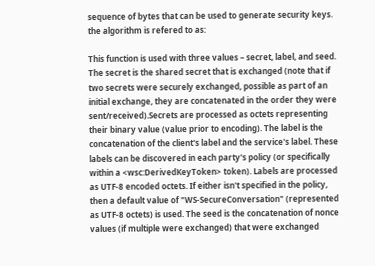sequence of bytes that can be used to generate security keys. the algorithm is refered to as:

This function is used with three values – secret, label, and seed. The secret is the shared secret that is exchanged (note that if two secrets were securely exchanged, possible as part of an initial exchange, they are concatenated in the order they were sent/received).Secrets are processed as octets representing their binary value (value prior to encoding). The label is the concatenation of the client's label and the service's label. These labels can be discovered in each party's policy (or specifically within a <wsc:DerivedKeyToken> token). Labels are processed as UTF-8 encoded octets. If either isn't specified in the policy, then a default value of "WS-SecureConversation" (represented as UTF-8 octets) is used. The seed is the concatenation of nonce values (if multiple were exchanged) that were exchanged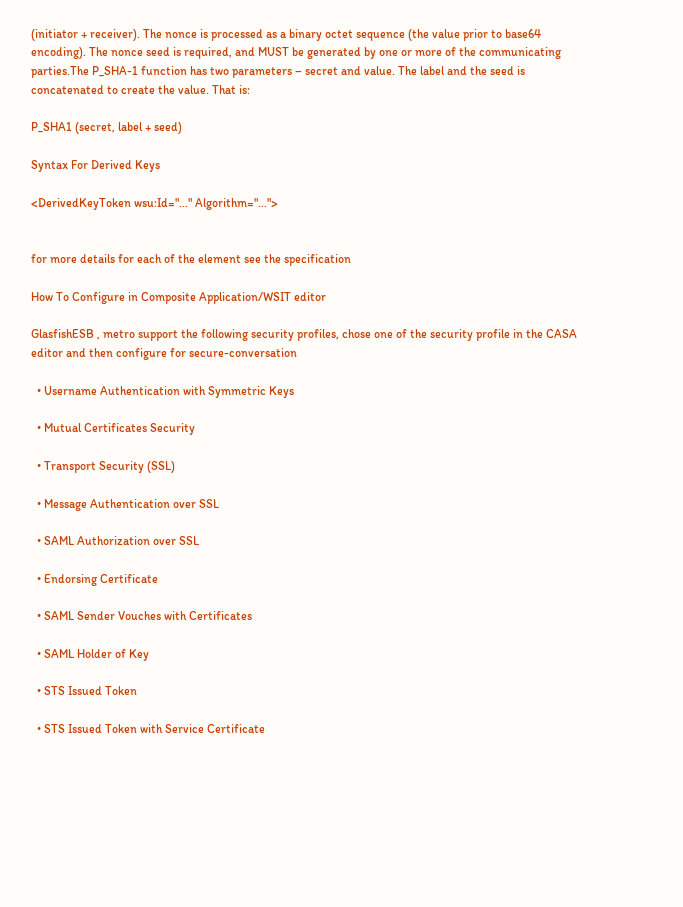(initiator + receiver). The nonce is processed as a binary octet sequence (the value prior to base64 encoding). The nonce seed is required, and MUST be generated by one or more of the communicating parties.The P_SHA-1 function has two parameters – secret and value. The label and the seed is concatenated to create the value. That is:

P_SHA1 (secret, label + seed)

Syntax For Derived Keys

<DerivedKeyToken wsu:Id="..." Algorithm="...">


for more details for each of the element see the specification

How To Configure in Composite Application/WSIT editor

GlasfishESB , metro support the following security profiles, chose one of the security profile in the CASA editor and then configure for secure-conversation

  • Username Authentication with Symmetric Keys

  • Mutual Certificates Security

  • Transport Security (SSL)

  • Message Authentication over SSL

  • SAML Authorization over SSL

  • Endorsing Certificate

  • SAML Sender Vouches with Certificates

  • SAML Holder of Key

  • STS Issued Token

  • STS Issued Token with Service Certificate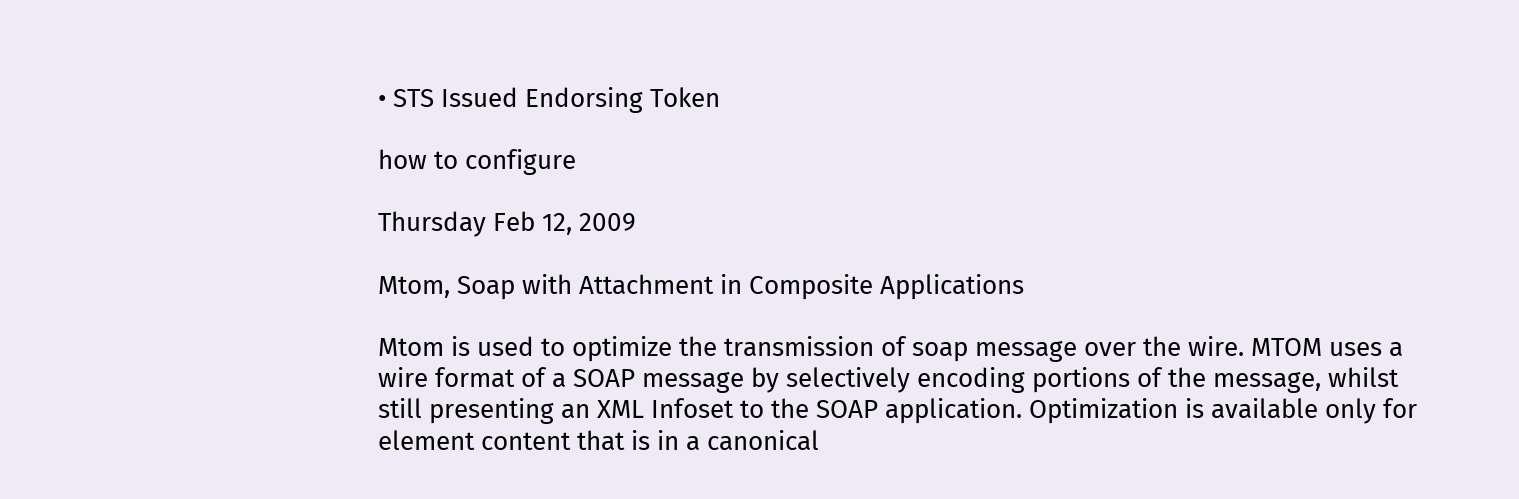• STS Issued Endorsing Token

how to configure

Thursday Feb 12, 2009

Mtom, Soap with Attachment in Composite Applications

Mtom is used to optimize the transmission of soap message over the wire. MTOM uses a  wire format of a SOAP message by selectively encoding portions of the message, whilst still presenting an XML Infoset to the SOAP application. Optimization is available only for element content that is in a canonical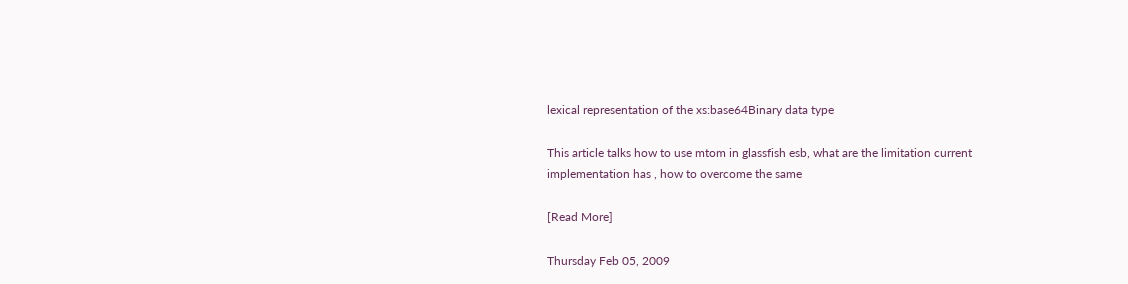lexical representation of the xs:base64Binary data type

This article talks how to use mtom in glassfish esb, what are the limitation current implementation has , how to overcome the same

[Read More]

Thursday Feb 05, 2009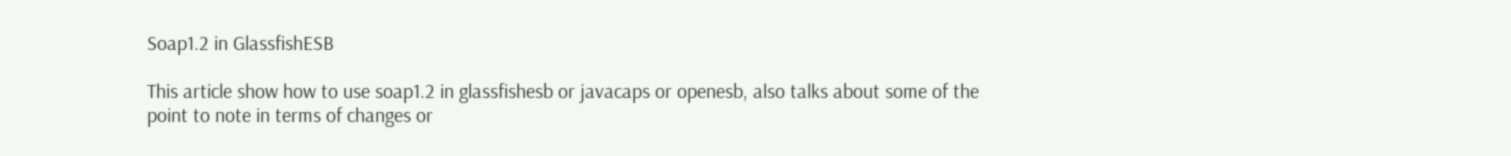Soap1.2 in GlassfishESB

This article show how to use soap1.2 in glassfishesb or javacaps or openesb, also talks about some of the point to note in terms of changes or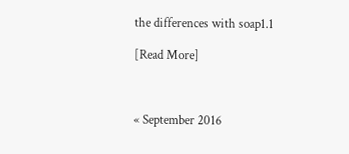the differences with soap1.1

[Read More]



« September 2016